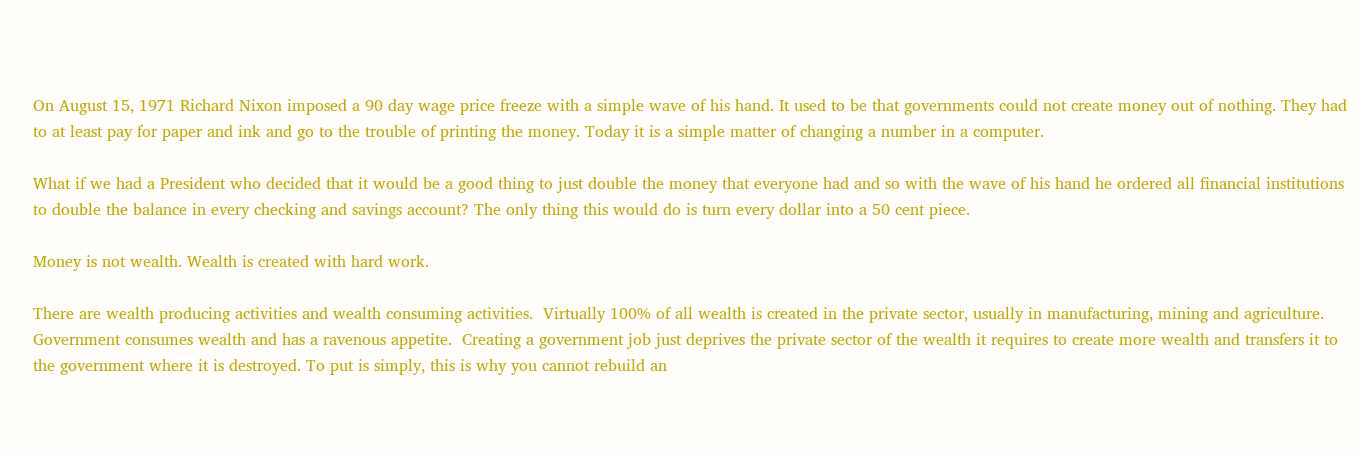On August 15, 1971 Richard Nixon imposed a 90 day wage price freeze with a simple wave of his hand. It used to be that governments could not create money out of nothing. They had to at least pay for paper and ink and go to the trouble of printing the money. Today it is a simple matter of changing a number in a computer.

What if we had a President who decided that it would be a good thing to just double the money that everyone had and so with the wave of his hand he ordered all financial institutions to double the balance in every checking and savings account? The only thing this would do is turn every dollar into a 50 cent piece.

Money is not wealth. Wealth is created with hard work.

There are wealth producing activities and wealth consuming activities.  Virtually 100% of all wealth is created in the private sector, usually in manufacturing, mining and agriculture.  Government consumes wealth and has a ravenous appetite.  Creating a government job just deprives the private sector of the wealth it requires to create more wealth and transfers it to the government where it is destroyed. To put is simply, this is why you cannot rebuild an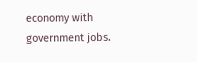economy with government jobs.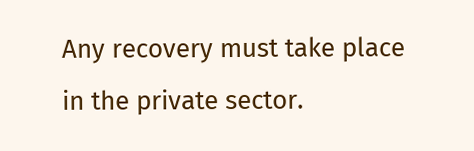Any recovery must take place in the private sector.